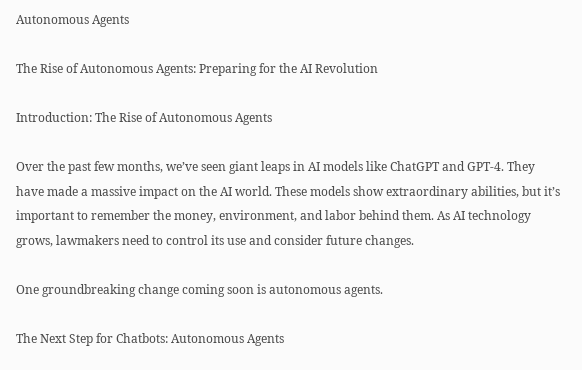Autonomous Agents

The Rise of Autonomous Agents: Preparing for the AI Revolution

Introduction: The Rise of Autonomous Agents

Over the past few months, we’ve seen giant leaps in AI models like ChatGPT and GPT-4. They have made a massive impact on the AI world. These models show extraordinary abilities, but it’s important to remember the money, environment, and labor behind them. As AI technology grows, lawmakers need to control its use and consider future changes.

One groundbreaking change coming soon is autonomous agents.

The Next Step for Chatbots: Autonomous Agents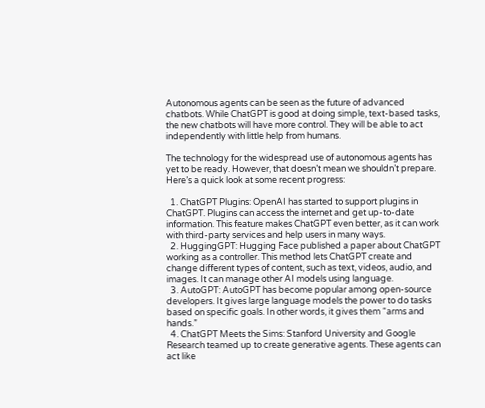Autonomous agents can be seen as the future of advanced chatbots. While ChatGPT is good at doing simple, text-based tasks, the new chatbots will have more control. They will be able to act independently with little help from humans.

The technology for the widespread use of autonomous agents has yet to be ready. However, that doesn’t mean we shouldn’t prepare. Here’s a quick look at some recent progress:

  1. ChatGPT Plugins: OpenAI has started to support plugins in ChatGPT. Plugins can access the internet and get up-to-date information. This feature makes ChatGPT even better, as it can work with third-party services and help users in many ways.
  2. HuggingGPT: Hugging Face published a paper about ChatGPT working as a controller. This method lets ChatGPT create and change different types of content, such as text, videos, audio, and images. It can manage other AI models using language.
  3. AutoGPT: AutoGPT has become popular among open-source developers. It gives large language models the power to do tasks based on specific goals. In other words, it gives them “arms and hands.”
  4. ChatGPT Meets the Sims: Stanford University and Google Research teamed up to create generative agents. These agents can act like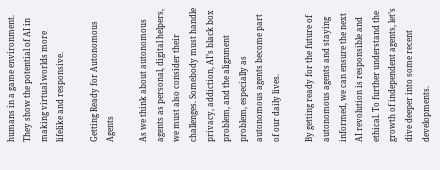humans in a game environment. They show the potential of AI in making virtual worlds more lifelike and responsive.

Getting Ready for Autonomous Agents

As we think about autonomous agents as personal, digital helpers, we must also consider their challenges. Somebody must handle privacy, addiction, AI’s black box problem, and the alignment problem, especially as autonomous agents become part of our daily lives.

By getting ready for the future of autonomous agents and staying informed, we can ensure the next AI revolution is responsible and ethical. To further understand the growth of independent agents, let’s dive deeper into some recent developments.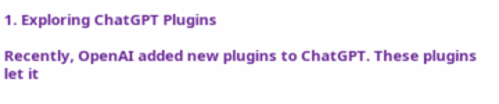1. Exploring ChatGPT Plugins

Recently, OpenAI added new plugins to ChatGPT. These plugins let it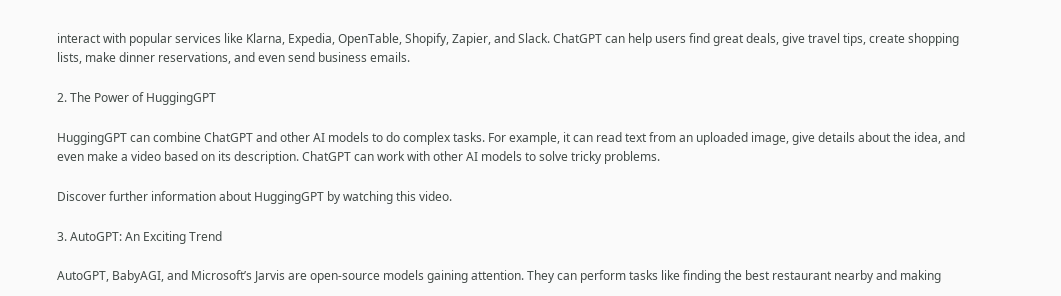interact with popular services like Klarna, Expedia, OpenTable, Shopify, Zapier, and Slack. ChatGPT can help users find great deals, give travel tips, create shopping lists, make dinner reservations, and even send business emails.

2. The Power of HuggingGPT

HuggingGPT can combine ChatGPT and other AI models to do complex tasks. For example, it can read text from an uploaded image, give details about the idea, and even make a video based on its description. ChatGPT can work with other AI models to solve tricky problems.

Discover further information about HuggingGPT by watching this video.

3. AutoGPT: An Exciting Trend

AutoGPT, BabyAGI, and Microsoft’s Jarvis are open-source models gaining attention. They can perform tasks like finding the best restaurant nearby and making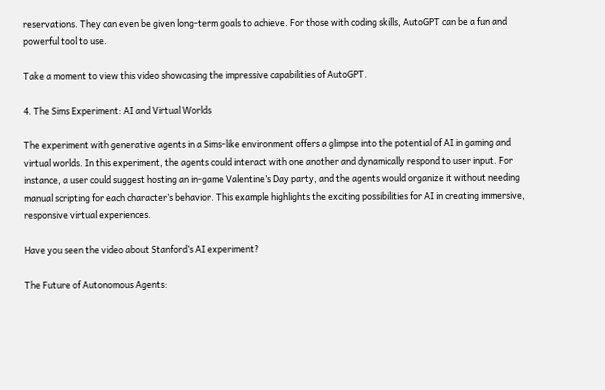reservations. They can even be given long-term goals to achieve. For those with coding skills, AutoGPT can be a fun and powerful tool to use.

Take a moment to view this video showcasing the impressive capabilities of AutoGPT.

4. The Sims Experiment: AI and Virtual Worlds

The experiment with generative agents in a Sims-like environment offers a glimpse into the potential of AI in gaming and virtual worlds. In this experiment, the agents could interact with one another and dynamically respond to user input. For instance, a user could suggest hosting an in-game Valentine’s Day party, and the agents would organize it without needing manual scripting for each character’s behavior. This example highlights the exciting possibilities for AI in creating immersive, responsive virtual experiences.

Have you seen the video about Stanford’s AI experiment?

The Future of Autonomous Agents: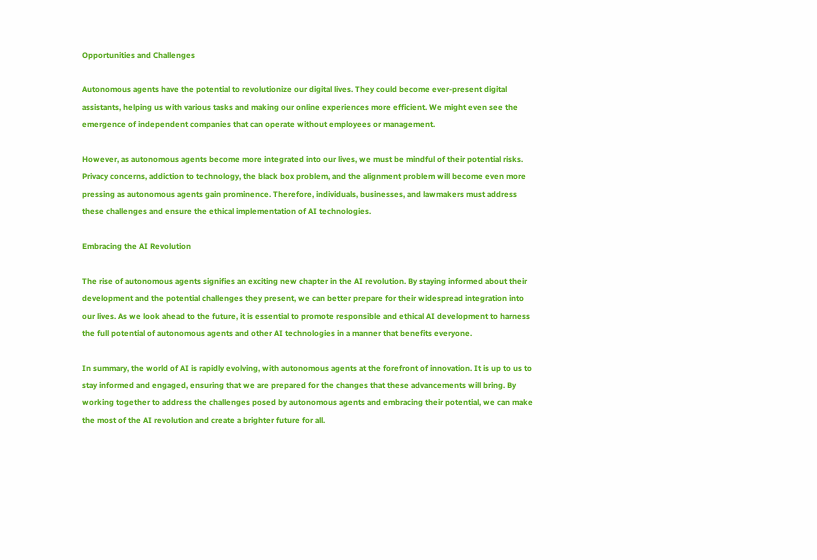Opportunities and Challenges

Autonomous agents have the potential to revolutionize our digital lives. They could become ever-present digital assistants, helping us with various tasks and making our online experiences more efficient. We might even see the emergence of independent companies that can operate without employees or management.

However, as autonomous agents become more integrated into our lives, we must be mindful of their potential risks. Privacy concerns, addiction to technology, the black box problem, and the alignment problem will become even more pressing as autonomous agents gain prominence. Therefore, individuals, businesses, and lawmakers must address these challenges and ensure the ethical implementation of AI technologies.

Embracing the AI Revolution

The rise of autonomous agents signifies an exciting new chapter in the AI revolution. By staying informed about their development and the potential challenges they present, we can better prepare for their widespread integration into our lives. As we look ahead to the future, it is essential to promote responsible and ethical AI development to harness the full potential of autonomous agents and other AI technologies in a manner that benefits everyone.

In summary, the world of AI is rapidly evolving, with autonomous agents at the forefront of innovation. It is up to us to stay informed and engaged, ensuring that we are prepared for the changes that these advancements will bring. By working together to address the challenges posed by autonomous agents and embracing their potential, we can make the most of the AI revolution and create a brighter future for all.